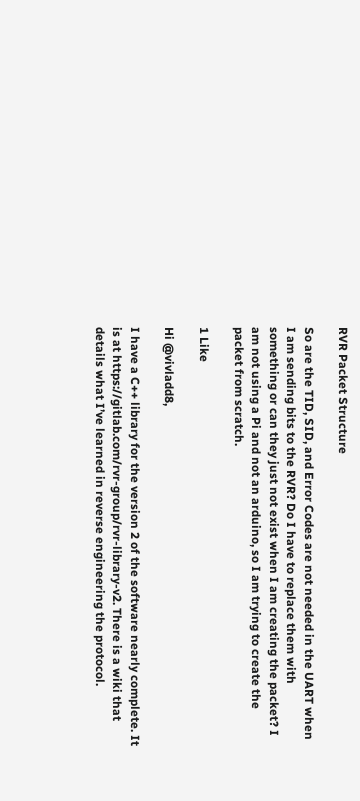RVR Packet Structure

So are the TID, SID, and Error Codes are not needed in the UART when I am sending bits to the RVR? Do I have to replace them with something or can they just not exist when I am creating the packet? I am not using a Pi and not an arduino, so I am trying to create the packet from scratch.

1 Like

Hi @vivladd8,

I have a C++ library for the version 2 of the software nearly complete. It is at https://gitlab.com/rvr-group/rvr-library-v2. There is a wiki that details what I’ve learned in reverse engineering the protocol.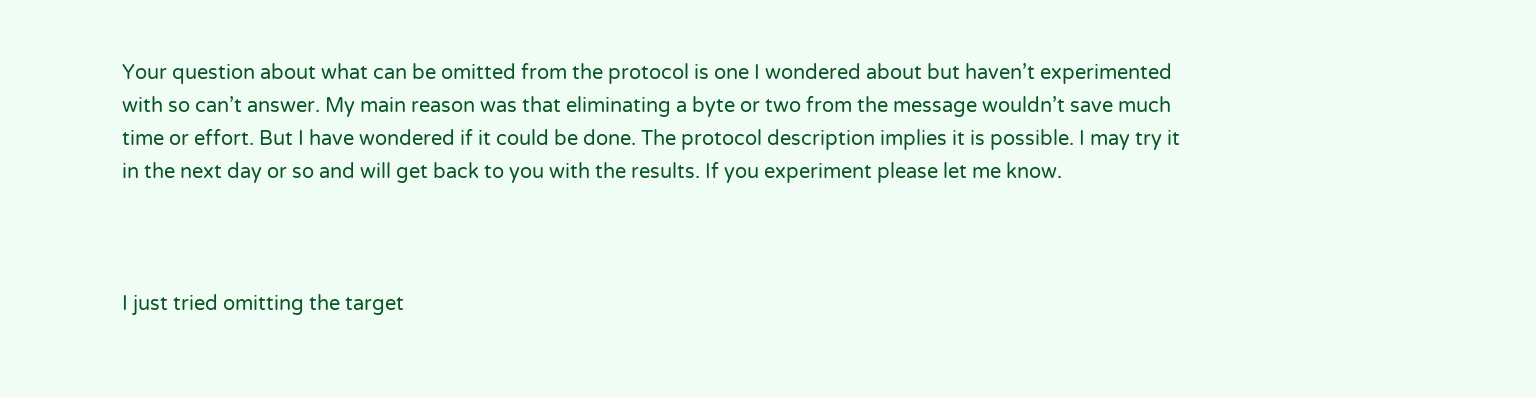Your question about what can be omitted from the protocol is one I wondered about but haven’t experimented with so can’t answer. My main reason was that eliminating a byte or two from the message wouldn’t save much time or effort. But I have wondered if it could be done. The protocol description implies it is possible. I may try it in the next day or so and will get back to you with the results. If you experiment please let me know.



I just tried omitting the target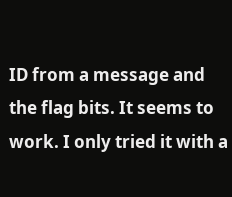ID from a message and the flag bits. It seems to work. I only tried it with a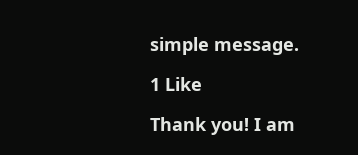simple message.

1 Like

Thank you! I am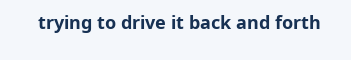trying to drive it back and forth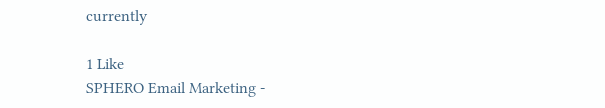currently

1 Like
SPHERO Email Marketing -